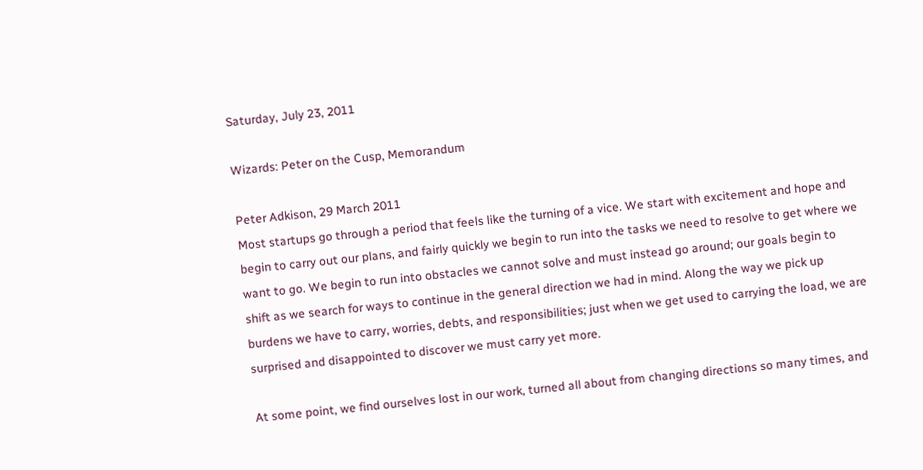Saturday, July 23, 2011

Wizards: Peter on the Cusp, Memorandum

Peter Adkison, 29 March 2011
Most startups go through a period that feels like the turning of a vice. We start with excitement and hope and begin to carry out our plans, and fairly quickly we begin to run into the tasks we need to resolve to get where we want to go. We begin to run into obstacles we cannot solve and must instead go around; our goals begin to shift as we search for ways to continue in the general direction we had in mind. Along the way we pick up burdens we have to carry, worries, debts, and responsibilities; just when we get used to carrying the load, we are surprised and disappointed to discover we must carry yet more.

At some point, we find ourselves lost in our work, turned all about from changing directions so many times, and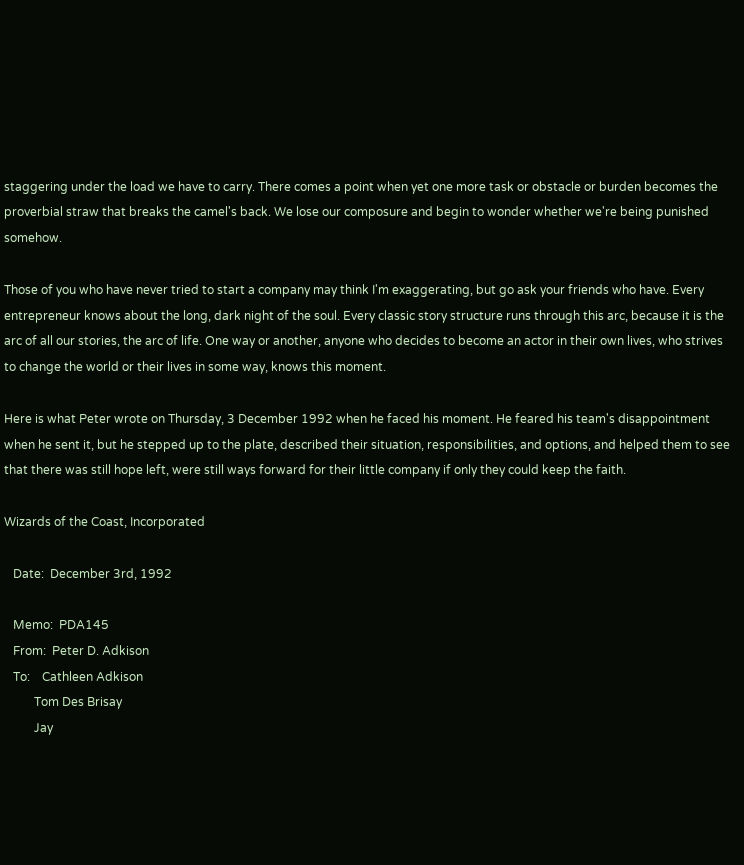staggering under the load we have to carry. There comes a point when yet one more task or obstacle or burden becomes the proverbial straw that breaks the camel's back. We lose our composure and begin to wonder whether we're being punished somehow.

Those of you who have never tried to start a company may think I'm exaggerating, but go ask your friends who have. Every entrepreneur knows about the long, dark night of the soul. Every classic story structure runs through this arc, because it is the arc of all our stories, the arc of life. One way or another, anyone who decides to become an actor in their own lives, who strives to change the world or their lives in some way, knows this moment.

Here is what Peter wrote on Thursday, 3 December 1992 when he faced his moment. He feared his team's disappointment when he sent it, but he stepped up to the plate, described their situation, responsibilities, and options, and helped them to see that there was still hope left, were still ways forward for their little company if only they could keep the faith.

Wizards of the Coast, Incorporated

   Date:  December 3rd, 1992

   Memo:  PDA145
   From:  Peter D. Adkison
   To:    Cathleen Adkison
          Tom Des Brisay
          Jay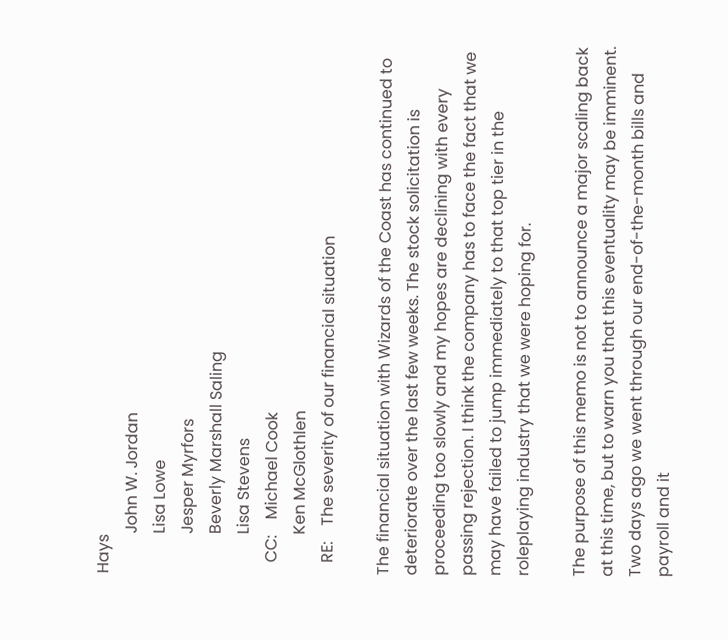Hays
          John W. Jordan
          Lisa Lowe
          Jesper Myrfors
          Beverly Marshall Saling
          Lisa Stevens
   CC:    Michael Cook
          Ken McGlothlen
   RE:    The severity of our financial situation

The financial situation with Wizards of the Coast has continued to deteriorate over the last few weeks. The stock solicitation is proceeding too slowly and my hopes are declining with every passing rejection. I think the company has to face the fact that we may have failed to jump immediately to that top tier in the roleplaying industry that we were hoping for.

The purpose of this memo is not to announce a major scaling back at this time, but to warn you that this eventuality may be imminent. Two days ago we went through our end-of-the-month bills and payroll and it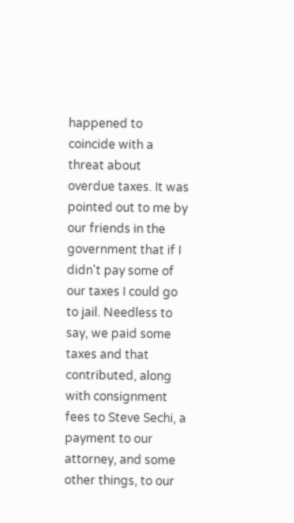happened to coincide with a threat about overdue taxes. It was pointed out to me by our friends in the government that if I didn't pay some of our taxes I could go to jail. Needless to say, we paid some taxes and that contributed, along with consignment fees to Steve Sechi, a payment to our attorney, and some other things, to our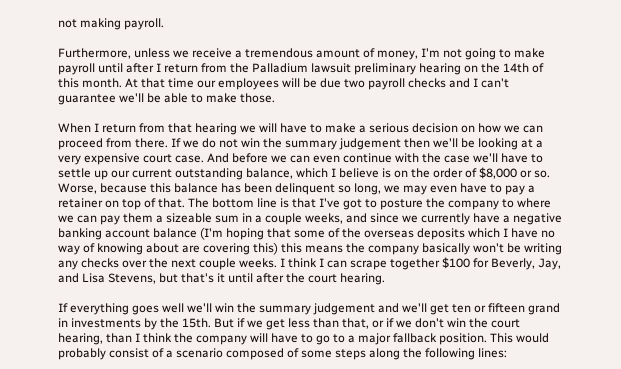not making payroll.

Furthermore, unless we receive a tremendous amount of money, I'm not going to make payroll until after I return from the Palladium lawsuit preliminary hearing on the 14th of this month. At that time our employees will be due two payroll checks and I can't guarantee we'll be able to make those.

When I return from that hearing we will have to make a serious decision on how we can proceed from there. If we do not win the summary judgement then we'll be looking at a very expensive court case. And before we can even continue with the case we'll have to settle up our current outstanding balance, which I believe is on the order of $8,000 or so. Worse, because this balance has been delinquent so long, we may even have to pay a retainer on top of that. The bottom line is that I've got to posture the company to where we can pay them a sizeable sum in a couple weeks, and since we currently have a negative banking account balance (I'm hoping that some of the overseas deposits which I have no way of knowing about are covering this) this means the company basically won't be writing any checks over the next couple weeks. I think I can scrape together $100 for Beverly, Jay, and Lisa Stevens, but that's it until after the court hearing.

If everything goes well we'll win the summary judgement and we'll get ten or fifteen grand in investments by the 15th. But if we get less than that, or if we don't win the court hearing, than I think the company will have to go to a major fallback position. This would probably consist of a scenario composed of some steps along the following lines: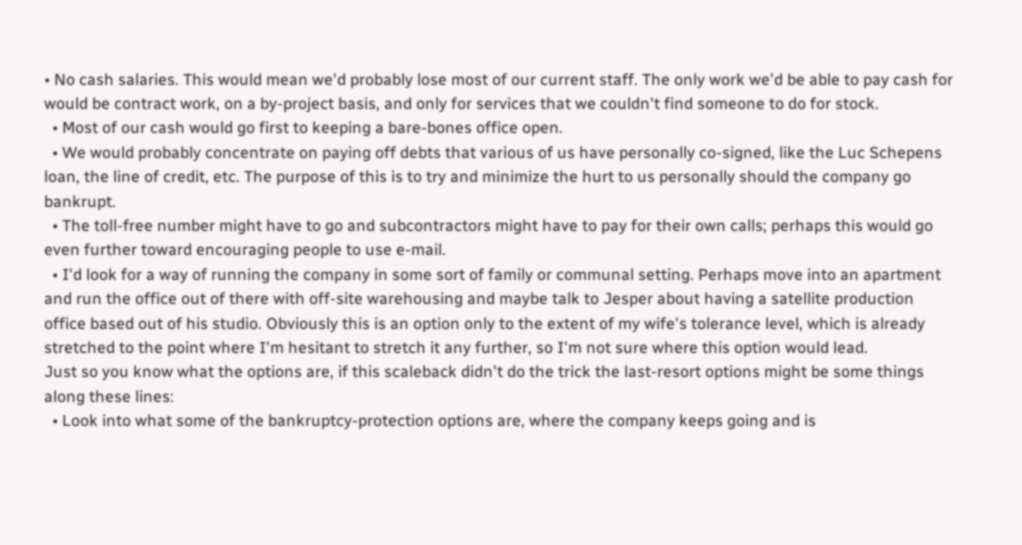• No cash salaries. This would mean we'd probably lose most of our current staff. The only work we'd be able to pay cash for would be contract work, on a by-project basis, and only for services that we couldn't find someone to do for stock.
  • Most of our cash would go first to keeping a bare-bones office open.
  • We would probably concentrate on paying off debts that various of us have personally co-signed, like the Luc Schepens loan, the line of credit, etc. The purpose of this is to try and minimize the hurt to us personally should the company go bankrupt.
  • The toll-free number might have to go and subcontractors might have to pay for their own calls; perhaps this would go even further toward encouraging people to use e-mail.
  • I'd look for a way of running the company in some sort of family or communal setting. Perhaps move into an apartment and run the office out of there with off-site warehousing and maybe talk to Jesper about having a satellite production office based out of his studio. Obviously this is an option only to the extent of my wife's tolerance level, which is already stretched to the point where I'm hesitant to stretch it any further, so I'm not sure where this option would lead.
Just so you know what the options are, if this scaleback didn't do the trick the last-resort options might be some things along these lines:
  • Look into what some of the bankruptcy-protection options are, where the company keeps going and is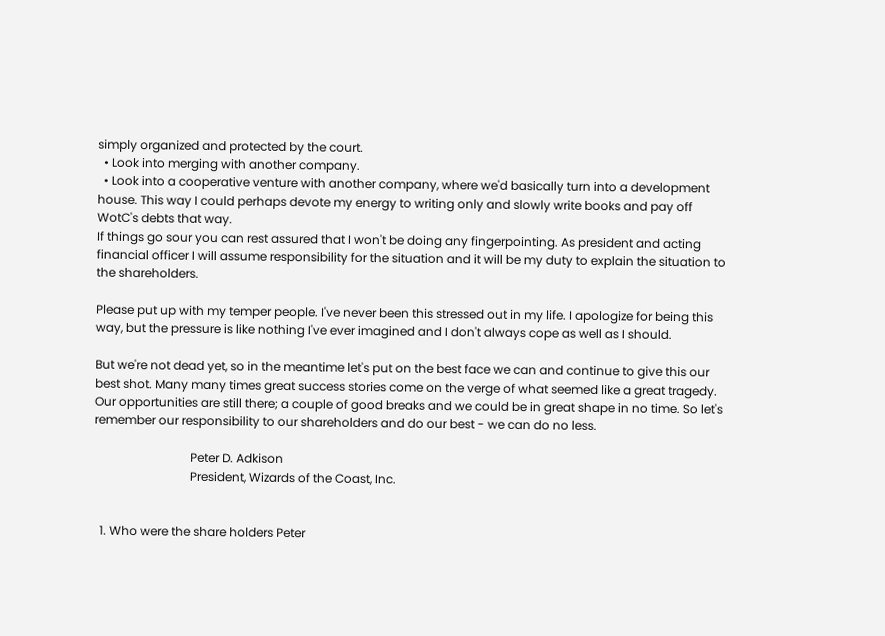simply organized and protected by the court.
  • Look into merging with another company.
  • Look into a cooperative venture with another company, where we'd basically turn into a development house. This way I could perhaps devote my energy to writing only and slowly write books and pay off WotC's debts that way.
If things go sour you can rest assured that I won't be doing any fingerpointing. As president and acting financial officer I will assume responsibility for the situation and it will be my duty to explain the situation to the shareholders.

Please put up with my temper people. I've never been this stressed out in my life. I apologize for being this way, but the pressure is like nothing I've ever imagined and I don't always cope as well as I should.

But we're not dead yet, so in the meantime let's put on the best face we can and continue to give this our best shot. Many many times great success stories come on the verge of what seemed like a great tragedy. Our opportunities are still there; a couple of good breaks and we could be in great shape in no time. So let's remember our responsibility to our shareholders and do our best - we can do no less.

                                Peter D. Adkison
                                President, Wizards of the Coast, Inc.


  1. Who were the share holders Peter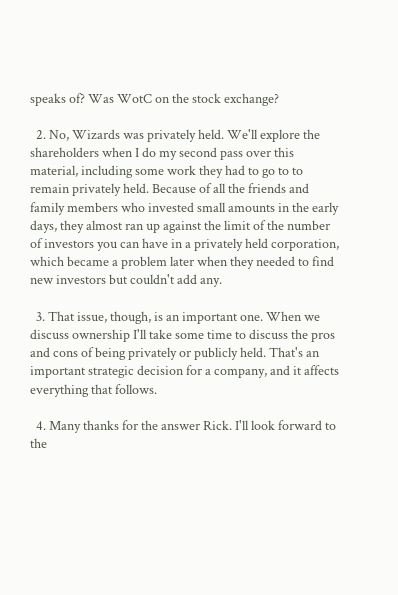speaks of? Was WotC on the stock exchange?

  2. No, Wizards was privately held. We'll explore the shareholders when I do my second pass over this material, including some work they had to go to to remain privately held. Because of all the friends and family members who invested small amounts in the early days, they almost ran up against the limit of the number of investors you can have in a privately held corporation, which became a problem later when they needed to find new investors but couldn't add any.

  3. That issue, though, is an important one. When we discuss ownership I'll take some time to discuss the pros and cons of being privately or publicly held. That's an important strategic decision for a company, and it affects everything that follows.

  4. Many thanks for the answer Rick. I'll look forward to the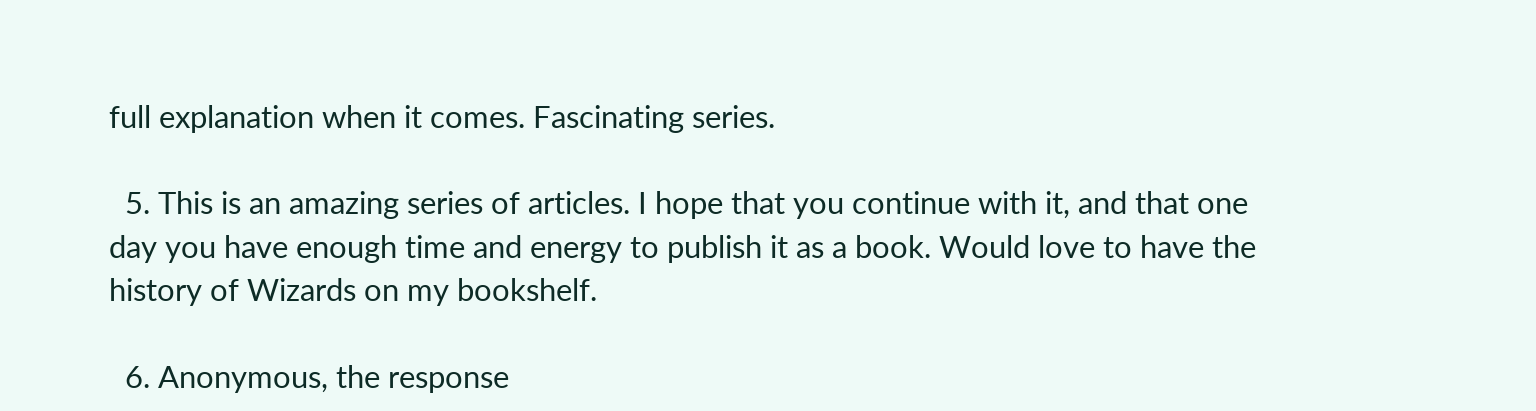full explanation when it comes. Fascinating series.

  5. This is an amazing series of articles. I hope that you continue with it, and that one day you have enough time and energy to publish it as a book. Would love to have the history of Wizards on my bookshelf.

  6. Anonymous, the response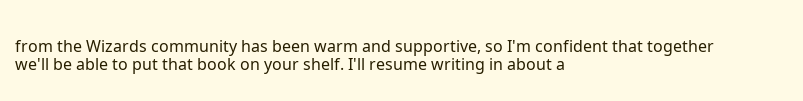from the Wizards community has been warm and supportive, so I'm confident that together we'll be able to put that book on your shelf. I'll resume writing in about a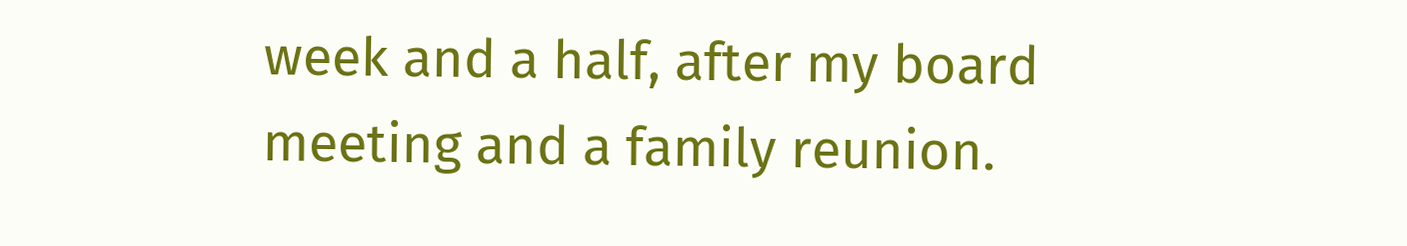week and a half, after my board meeting and a family reunion.